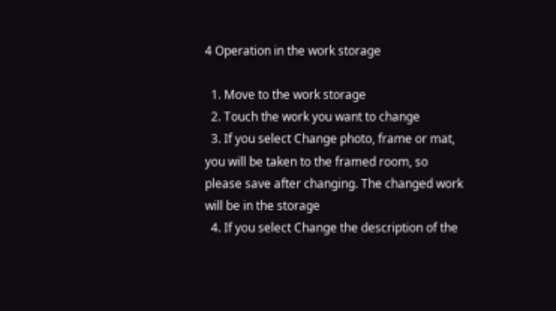4 Operation in the work storage

  1. Move to the work storage
  2. Touch the work you want to change
  3. If you select Change photo, frame or mat, you will be taken to the framed room, so please save after changing. The changed work will be in the storage
  4. If you select Change the description of the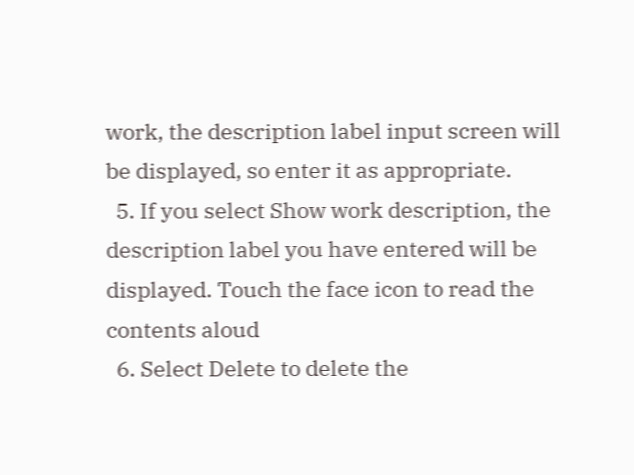work, the description label input screen will be displayed, so enter it as appropriate.
  5. If you select Show work description, the description label you have entered will be displayed. Touch the face icon to read the contents aloud
  6. Select Delete to delete the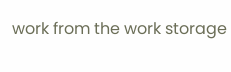work from the work storage